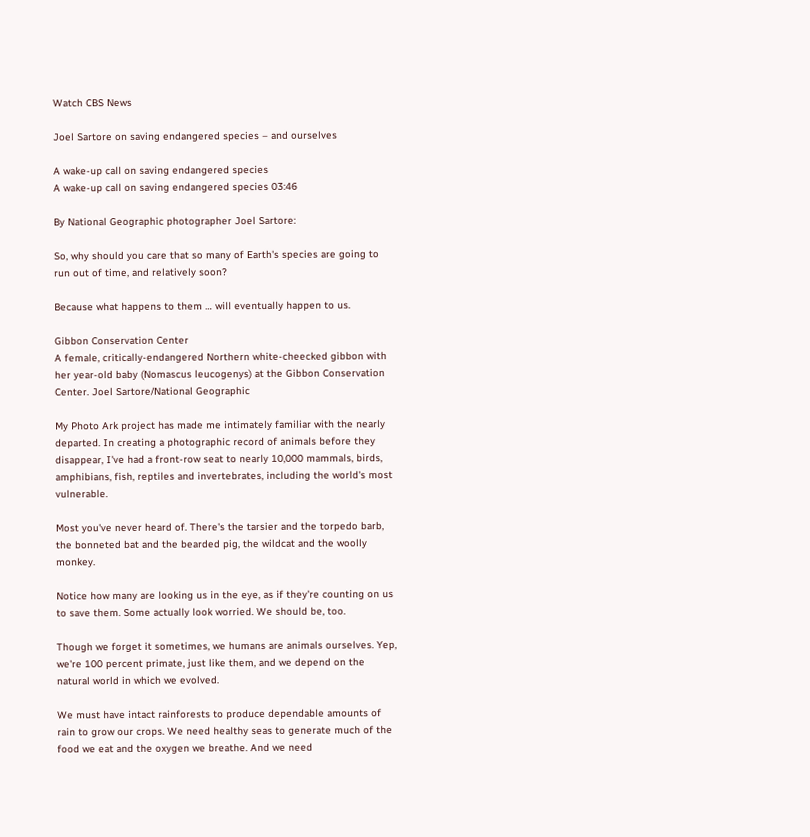Watch CBS News

Joel Sartore on saving endangered species – and ourselves

A wake-up call on saving endangered species
A wake-up call on saving endangered species 03:46

By National Geographic photographer Joel Sartore:

So, why should you care that so many of Earth's species are going to run out of time, and relatively soon?

Because what happens to them … will eventually happen to us.

Gibbon Conservation Center
A female, critically-endangered Northern white-cheecked gibbon with her year-old baby (Nomascus leucogenys) at the Gibbon Conservation Center. Joel Sartore/National Geographic

My Photo Ark project has made me intimately familiar with the nearly departed. In creating a photographic record of animals before they disappear, I've had a front-row seat to nearly 10,000 mammals, birds, amphibians, fish, reptiles and invertebrates, including the world's most vulnerable.

Most you've never heard of. There's the tarsier and the torpedo barb, the bonneted bat and the bearded pig, the wildcat and the woolly monkey.

Notice how many are looking us in the eye, as if they're counting on us to save them. Some actually look worried. We should be, too.

Though we forget it sometimes, we humans are animals ourselves. Yep, we're 100 percent primate, just like them, and we depend on the natural world in which we evolved.

We must have intact rainforests to produce dependable amounts of rain to grow our crops. We need healthy seas to generate much of the food we eat and the oxygen we breathe. And we need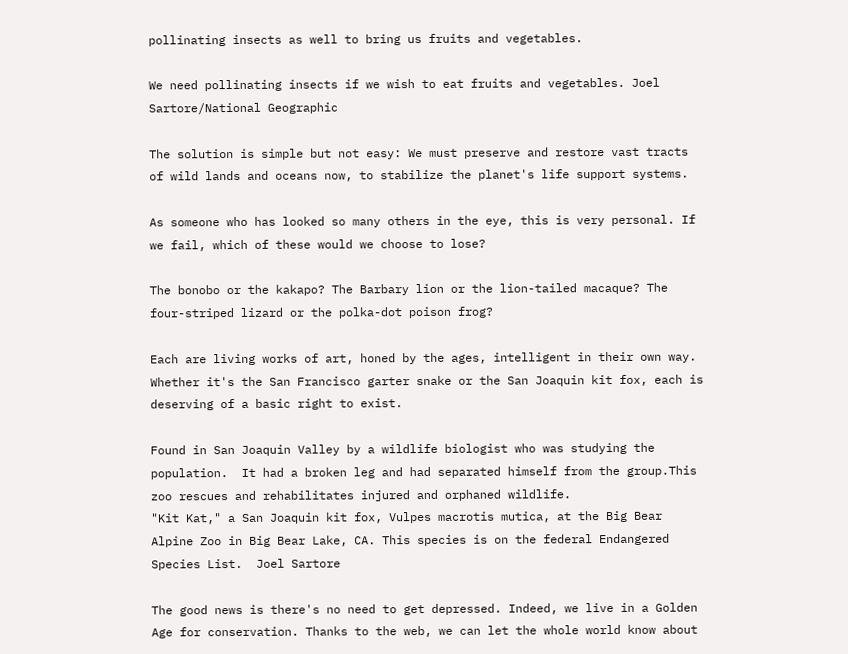pollinating insects as well to bring us fruits and vegetables.

We need pollinating insects if we wish to eat fruits and vegetables. Joel Sartore/National Geographic

The solution is simple but not easy: We must preserve and restore vast tracts of wild lands and oceans now, to stabilize the planet's life support systems.

As someone who has looked so many others in the eye, this is very personal. If we fail, which of these would we choose to lose?

The bonobo or the kakapo? The Barbary lion or the lion-tailed macaque? The four-striped lizard or the polka-dot poison frog?

Each are living works of art, honed by the ages, intelligent in their own way. Whether it's the San Francisco garter snake or the San Joaquin kit fox, each is deserving of a basic right to exist.

Found in San Joaquin Valley by a wildlife biologist who was studying the population.  It had a broken leg and had separated himself from the group.This zoo rescues and rehabilitates injured and orphaned wildlife.
"Kit Kat," a San Joaquin kit fox, Vulpes macrotis mutica, at the Big Bear Alpine Zoo in Big Bear Lake, CA. This species is on the federal Endangered Species List.  Joel Sartore

The good news is there's no need to get depressed. Indeed, we live in a Golden Age for conservation. Thanks to the web, we can let the whole world know about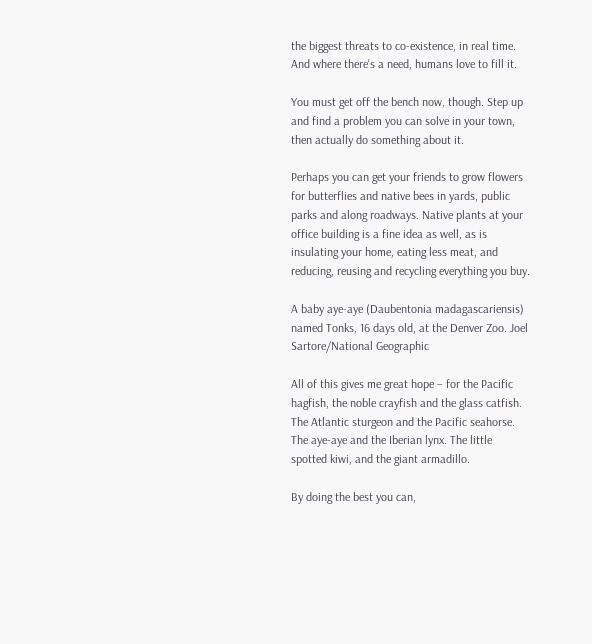the biggest threats to co-existence, in real time. And where there's a need, humans love to fill it.

You must get off the bench now, though. Step up and find a problem you can solve in your town, then actually do something about it.

Perhaps you can get your friends to grow flowers for butterflies and native bees in yards, public parks and along roadways. Native plants at your office building is a fine idea as well, as is insulating your home, eating less meat, and reducing, reusing and recycling everything you buy.

A baby aye-aye (Daubentonia madagascariensis) named Tonks, 16 days old, at the Denver Zoo. Joel Sartore/National Geographic

All of this gives me great hope – for the Pacific hagfish, the noble crayfish and the glass catfish. The Atlantic sturgeon and the Pacific seahorse. The aye-aye and the Iberian lynx. The little spotted kiwi, and the giant armadillo.

By doing the best you can,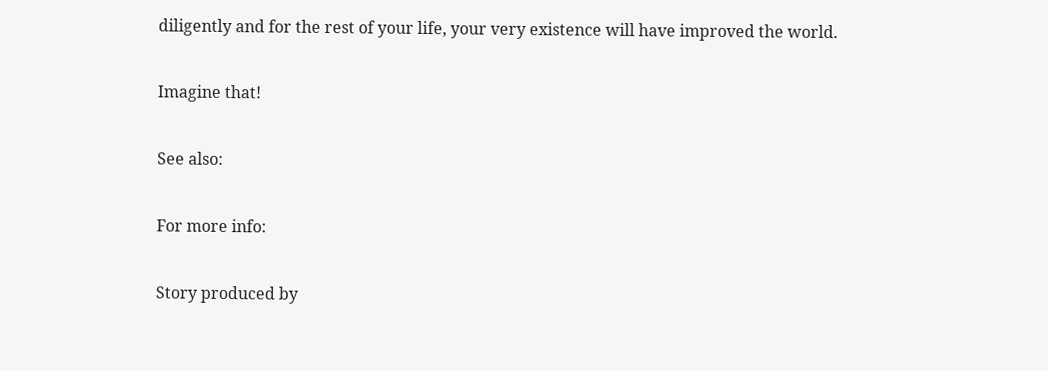diligently and for the rest of your life, your very existence will have improved the world.

Imagine that!

See also:

For more info:

Story produced by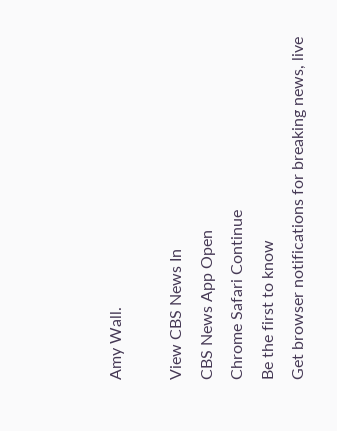Amy Wall.

View CBS News In
CBS News App Open
Chrome Safari Continue
Be the first to know
Get browser notifications for breaking news, live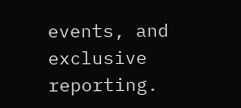events, and exclusive reporting.